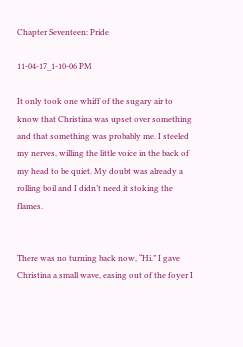Chapter Seventeen: Pride

11-04-17_1-10-06 PM

It only took one whiff of the sugary air to know that Christina was upset over something and that something was probably me. I steeled my nerves, willing the little voice in the back of my head to be quiet. My doubt was already a rolling boil and I didn’t need it stoking the flames.


There was no turning back now, “Hi.” I gave Christina a small wave, easing out of the foyer I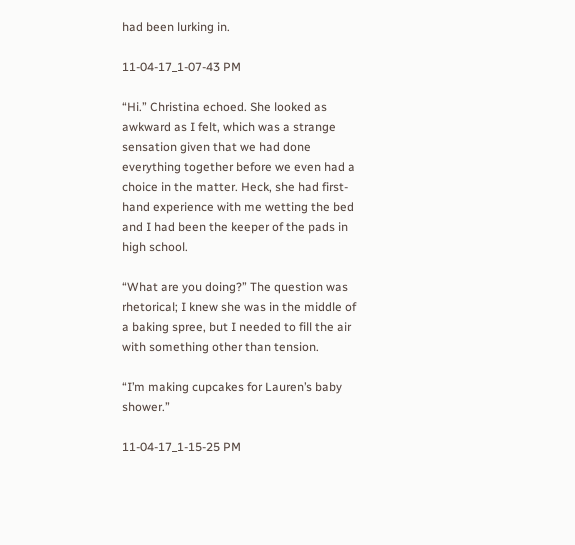had been lurking in.

11-04-17_1-07-43 PM

“Hi.” Christina echoed. She looked as awkward as I felt, which was a strange sensation given that we had done everything together before we even had a choice in the matter. Heck, she had first-hand experience with me wetting the bed and I had been the keeper of the pads in high school.

“What are you doing?” The question was rhetorical; I knew she was in the middle of a baking spree, but I needed to fill the air with something other than tension.

“I’m making cupcakes for Lauren’s baby shower.”

11-04-17_1-15-25 PM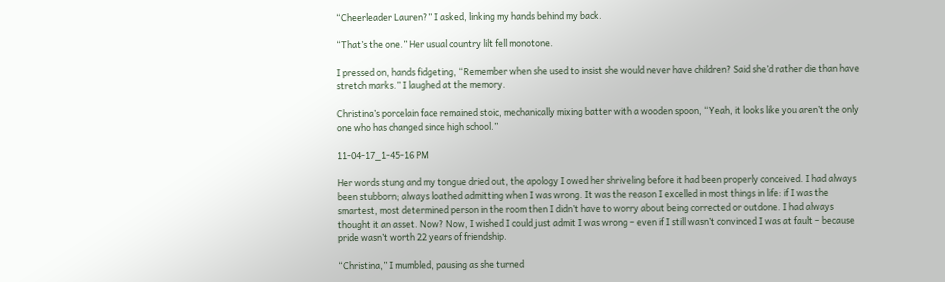“Cheerleader Lauren?” I asked, linking my hands behind my back.

“That’s the one.” Her usual country lilt fell monotone.

I pressed on, hands fidgeting, “Remember when she used to insist she would never have children? Said she’d rather die than have stretch marks.” I laughed at the memory.

Christina’s porcelain face remained stoic, mechanically mixing batter with a wooden spoon, “Yeah, it looks like you aren’t the only one who has changed since high school.”

11-04-17_1-45-16 PM

Her words stung and my tongue dried out, the apology I owed her shriveling before it had been properly conceived. I had always been stubborn; always loathed admitting when I was wrong. It was the reason I excelled in most things in life: if I was the smartest, most determined person in the room then I didn’t have to worry about being corrected or outdone. I had always thought it an asset. Now? Now, I wished I could just admit I was wrong – even if I still wasn’t convinced I was at fault – because pride wasn’t worth 22 years of friendship.

“Christina,” I mumbled, pausing as she turned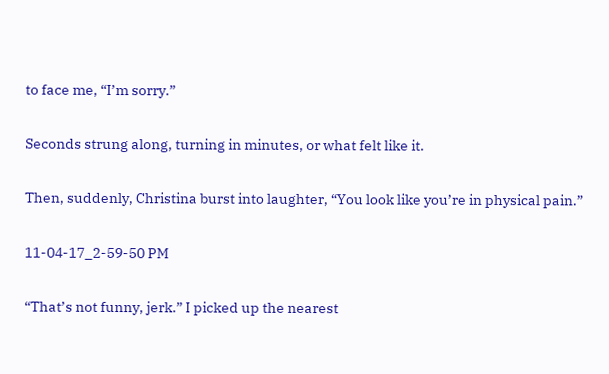to face me, “I’m sorry.”

Seconds strung along, turning in minutes, or what felt like it.

Then, suddenly, Christina burst into laughter, “You look like you’re in physical pain.”

11-04-17_2-59-50 PM

“That’s not funny, jerk.” I picked up the nearest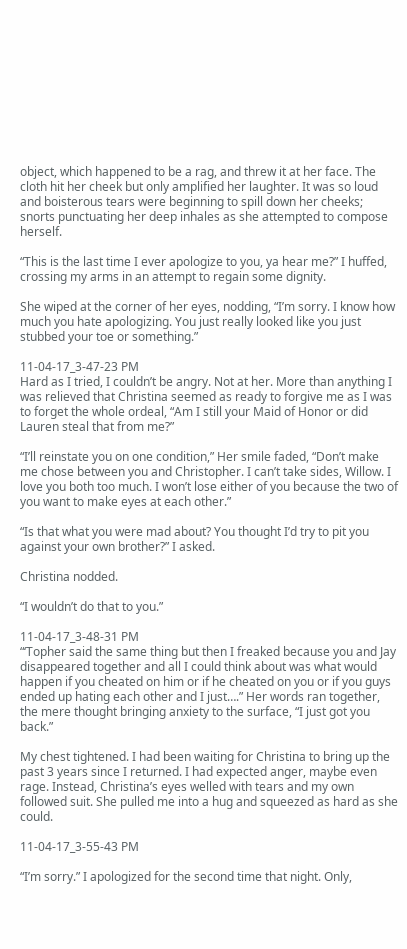object, which happened to be a rag, and threw it at her face. The cloth hit her cheek but only amplified her laughter. It was so loud and boisterous tears were beginning to spill down her cheeks; snorts punctuating her deep inhales as she attempted to compose herself.

“This is the last time I ever apologize to you, ya hear me?” I huffed, crossing my arms in an attempt to regain some dignity.

She wiped at the corner of her eyes, nodding, “I’m sorry. I know how much you hate apologizing. You just really looked like you just stubbed your toe or something.”

11-04-17_3-47-23 PM
Hard as I tried, I couldn’t be angry. Not at her. More than anything I was relieved that Christina seemed as ready to forgive me as I was to forget the whole ordeal, “Am I still your Maid of Honor or did Lauren steal that from me?”

“I’ll reinstate you on one condition,” Her smile faded, “Don’t make me chose between you and Christopher. I can’t take sides, Willow. I love you both too much. I won’t lose either of you because the two of you want to make eyes at each other.”

“Is that what you were mad about? You thought I’d try to pit you against your own brother?” I asked.

Christina nodded.

“I wouldn’t do that to you.”

11-04-17_3-48-31 PM
“‘Topher said the same thing but then I freaked because you and Jay disappeared together and all I could think about was what would happen if you cheated on him or if he cheated on you or if you guys ended up hating each other and I just….” Her words ran together, the mere thought bringing anxiety to the surface, “I just got you back.”

My chest tightened. I had been waiting for Christina to bring up the past 3 years since I returned. I had expected anger, maybe even rage. Instead, Christina’s eyes welled with tears and my own followed suit. She pulled me into a hug and squeezed as hard as she could.

11-04-17_3-55-43 PM

“I’m sorry.” I apologized for the second time that night. Only,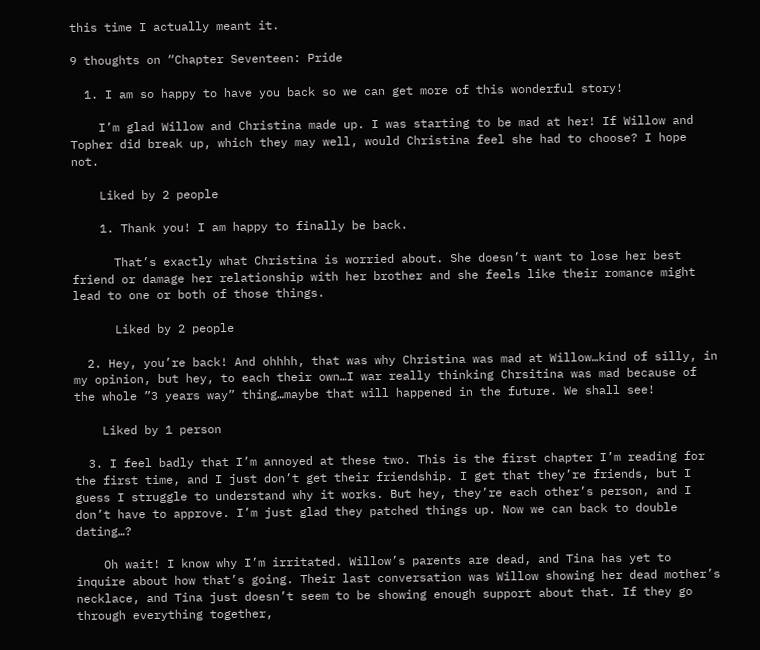this time I actually meant it.

9 thoughts on “Chapter Seventeen: Pride

  1. I am so happy to have you back so we can get more of this wonderful story!

    I’m glad Willow and Christina made up. I was starting to be mad at her! If Willow and Topher did break up, which they may well, would Christina feel she had to choose? I hope not.

    Liked by 2 people

    1. Thank you! I am happy to finally be back.

      That’s exactly what Christina is worried about. She doesn’t want to lose her best friend or damage her relationship with her brother and she feels like their romance might lead to one or both of those things.

      Liked by 2 people

  2. Hey, you’re back! And ohhhh, that was why Christina was mad at Willow…kind of silly, in my opinion, but hey, to each their own…I war really thinking Chrsitina was mad because of the whole ”3 years way” thing…maybe that will happened in the future. We shall see!

    Liked by 1 person

  3. I feel badly that I’m annoyed at these two. This is the first chapter I’m reading for the first time, and I just don’t get their friendship. I get that they’re friends, but I guess I struggle to understand why it works. But hey, they’re each other’s person, and I don’t have to approve. I’m just glad they patched things up. Now we can back to double dating…?

    Oh wait! I know why I’m irritated. Willow’s parents are dead, and Tina has yet to inquire about how that’s going. Their last conversation was Willow showing her dead mother’s necklace, and Tina just doesn’t seem to be showing enough support about that. If they go through everything together,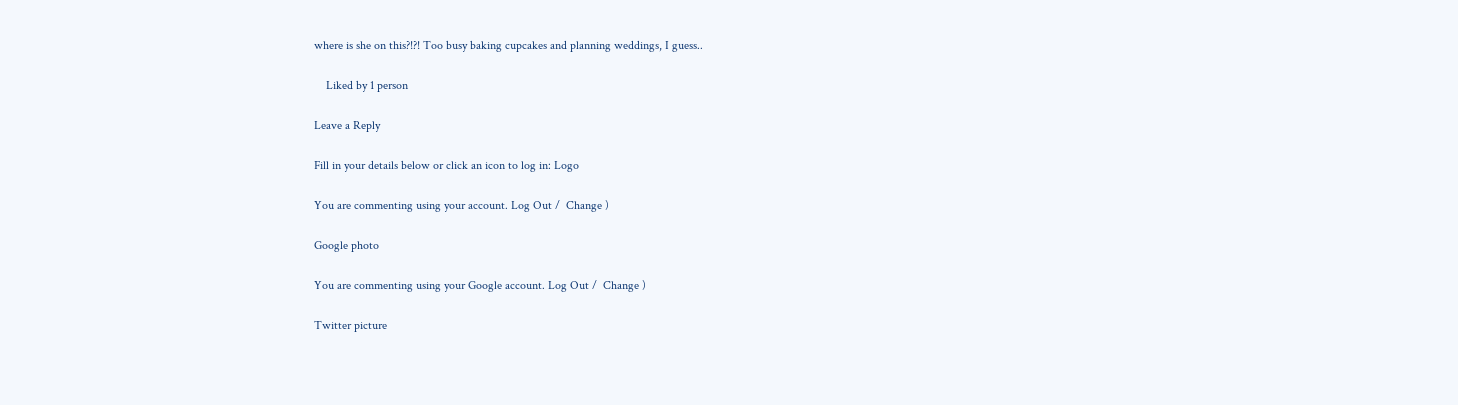where is she on this?!?! Too busy baking cupcakes and planning weddings, I guess..

    Liked by 1 person

Leave a Reply

Fill in your details below or click an icon to log in: Logo

You are commenting using your account. Log Out /  Change )

Google photo

You are commenting using your Google account. Log Out /  Change )

Twitter picture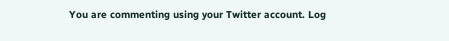You are commenting using your Twitter account. Log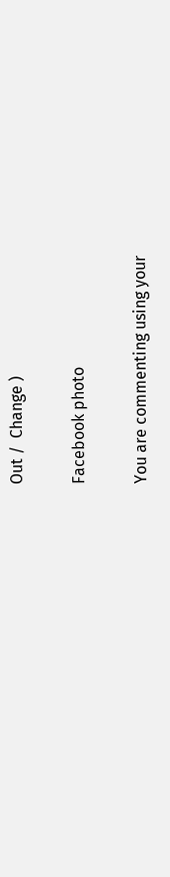Out /  Change )

Facebook photo

You are commenting using your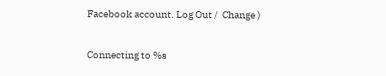Facebook account. Log Out /  Change )

Connecting to %s